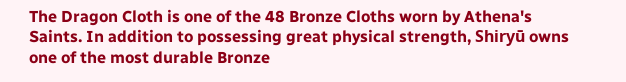The Dragon Cloth is one of the 48 Bronze Cloths worn by Athena's Saints. In addition to possessing great physical strength, Shiryū owns one of the most durable Bronze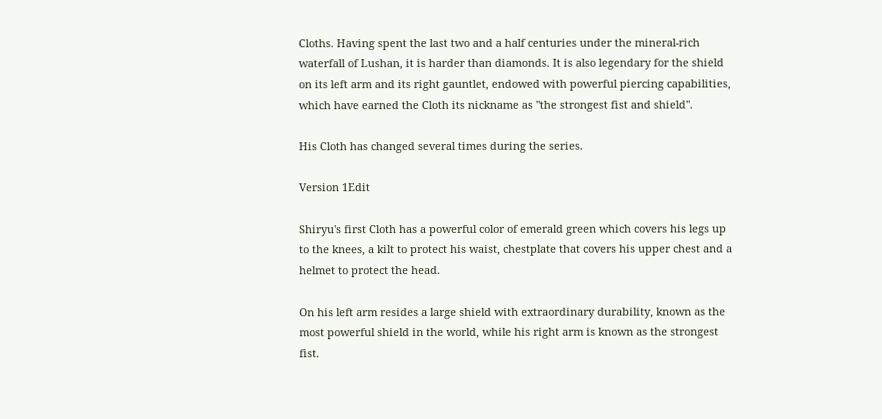Cloths. Having spent the last two and a half centuries under the mineral-rich waterfall of Lushan, it is harder than diamonds. It is also legendary for the shield on its left arm and its right gauntlet, endowed with powerful piercing capabilities, which have earned the Cloth its nickname as "the strongest fist and shield".

His Cloth has changed several times during the series.

Version 1Edit

Shiryu's first Cloth has a powerful color of emerald green which covers his legs up to the knees, a kilt to protect his waist, chestplate that covers his upper chest and a helmet to protect the head.

On his left arm resides a large shield with extraordinary durability, known as the most powerful shield in the world, while his right arm is known as the strongest fist.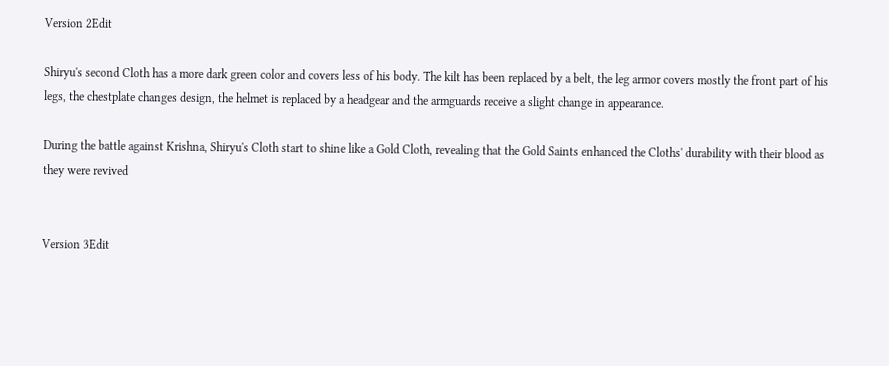Version 2Edit

Shiryu's second Cloth has a more dark green color and covers less of his body. The kilt has been replaced by a belt, the leg armor covers mostly the front part of his legs, the chestplate changes design, the helmet is replaced by a headgear and the armguards receive a slight change in appearance.

During the battle against Krishna, Shiryu's Cloth start to shine like a Gold Cloth, revealing that the Gold Saints enhanced the Cloths' durability with their blood as they were revived


Version 3Edit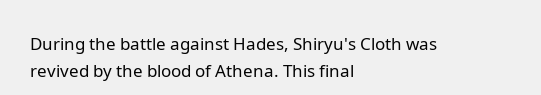During the battle against Hades, Shiryu's Cloth was revived by the blood of Athena. This final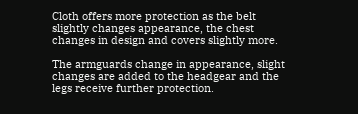Cloth offers more protection as the belt slightly changes appearance, the chest changes in design and covers slightly more.

The armguards change in appearance, slight changes are added to the headgear and the legs receive further protection.